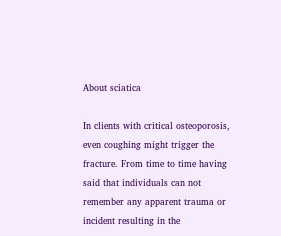About sciatica

In clients with critical osteoporosis, even coughing might trigger the fracture. From time to time having said that individuals can not remember any apparent trauma or incident resulting in the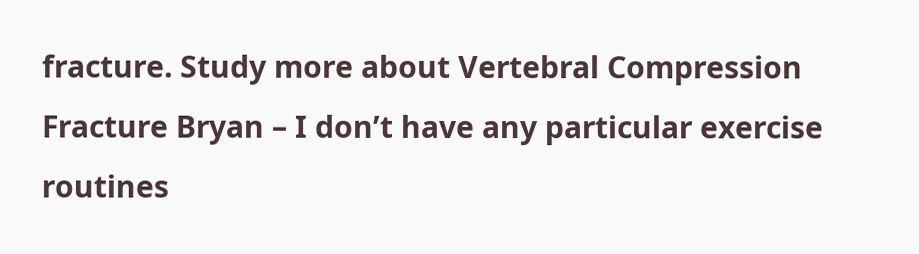fracture. Study more about Vertebral Compression Fracture Bryan – I don’t have any particular exercise routines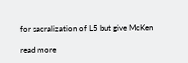for sacralization of L5 but give McKen

read more